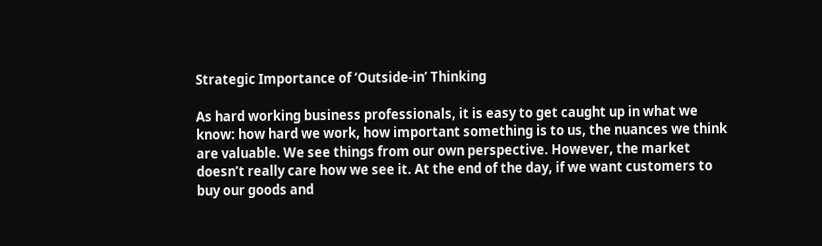Strategic Importance of ‘Outside-in’ Thinking

As hard working business professionals, it is easy to get caught up in what we know: how hard we work, how important something is to us, the nuances we think are valuable. We see things from our own perspective. However, the market doesn’t really care how we see it. At the end of the day, if we want customers to buy our goods and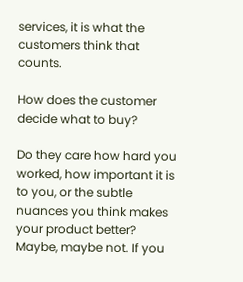services, it is what the customers think that counts.

How does the customer decide what to buy?

Do they care how hard you worked, how important it is to you, or the subtle nuances you think makes your product better? Maybe, maybe not. If you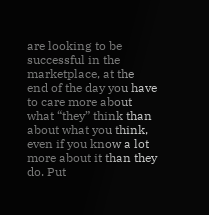are looking to be successful in the marketplace, at the end of the day you have to care more about what “they” think than about what you think, even if you know a lot more about it than they do. Put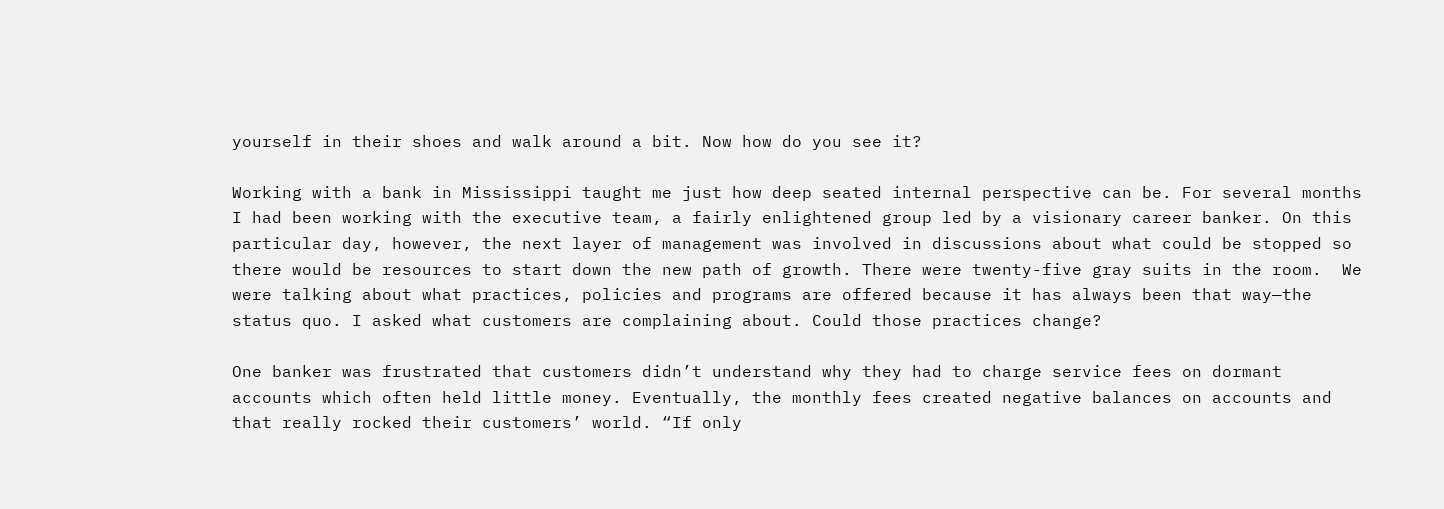yourself in their shoes and walk around a bit. Now how do you see it?

Working with a bank in Mississippi taught me just how deep seated internal perspective can be. For several months I had been working with the executive team, a fairly enlightened group led by a visionary career banker. On this particular day, however, the next layer of management was involved in discussions about what could be stopped so there would be resources to start down the new path of growth. There were twenty-five gray suits in the room.  We were talking about what practices, policies and programs are offered because it has always been that way—the status quo. I asked what customers are complaining about. Could those practices change?

One banker was frustrated that customers didn’t understand why they had to charge service fees on dormant accounts which often held little money. Eventually, the monthly fees created negative balances on accounts and that really rocked their customers’ world. “If only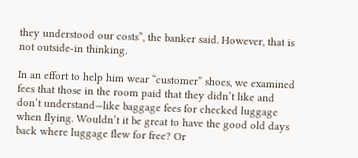they understood our costs”, the banker said. However, that is not outside-in thinking.

In an effort to help him wear “customer” shoes, we examined fees that those in the room paid that they didn’t like and don’t understand—like baggage fees for checked luggage when flying. Wouldn’t it be great to have the good old days back where luggage flew for free? Or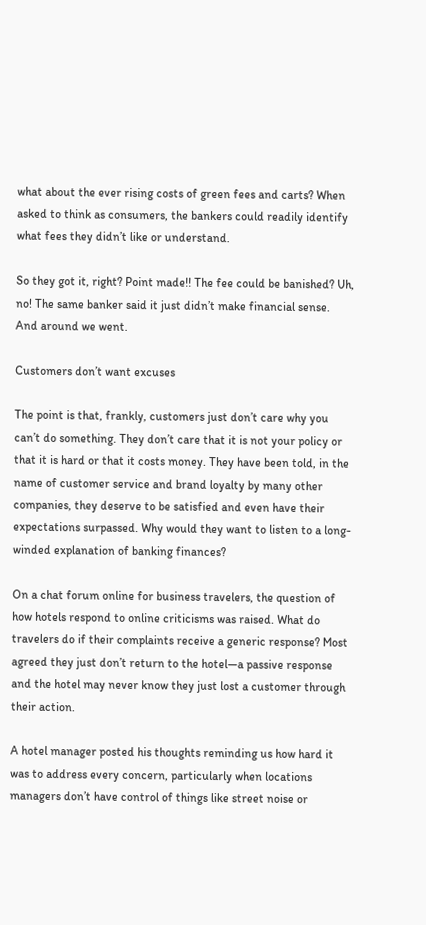what about the ever rising costs of green fees and carts? When asked to think as consumers, the bankers could readily identify what fees they didn’t like or understand.

So they got it, right? Point made!! The fee could be banished? Uh, no! The same banker said it just didn’t make financial sense.  And around we went.

Customers don’t want excuses

The point is that, frankly, customers just don’t care why you can’t do something. They don’t care that it is not your policy or that it is hard or that it costs money. They have been told, in the name of customer service and brand loyalty by many other companies, they deserve to be satisfied and even have their expectations surpassed. Why would they want to listen to a long-winded explanation of banking finances?

On a chat forum online for business travelers, the question of how hotels respond to online criticisms was raised. What do travelers do if their complaints receive a generic response? Most agreed they just don’t return to the hotel—a passive response and the hotel may never know they just lost a customer through their action.

A hotel manager posted his thoughts reminding us how hard it was to address every concern, particularly when locations managers don’t have control of things like street noise or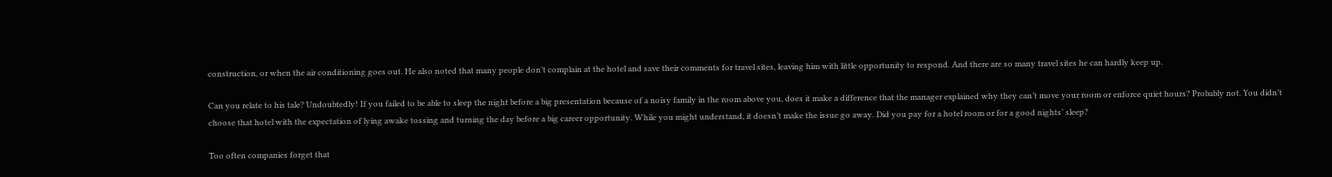construction, or when the air conditioning goes out. He also noted that many people don’t complain at the hotel and save their comments for travel sites, leaving him with little opportunity to respond. And there are so many travel sites he can hardly keep up.

Can you relate to his tale? Undoubtedly! If you failed to be able to sleep the night before a big presentation because of a noisy family in the room above you, does it make a difference that the manager explained why they can’t move your room or enforce quiet hours? Probably not. You didn’t choose that hotel with the expectation of lying awake tossing and turning the day before a big career opportunity. While you might understand, it doesn’t make the issue go away. Did you pay for a hotel room or for a good nights’ sleep?

Too often companies forget that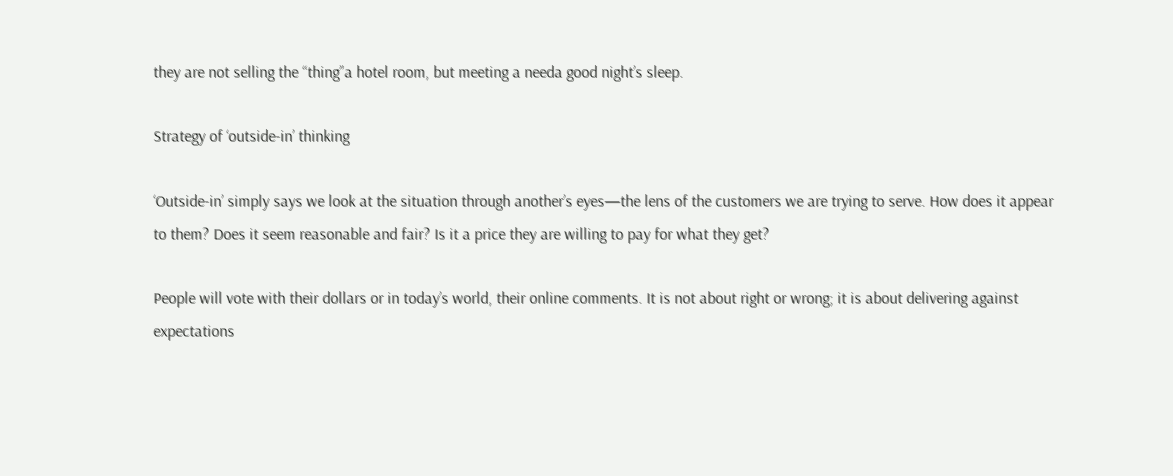they are not selling the “thing”a hotel room, but meeting a needa good night’s sleep.

Strategy of ‘outside-in’ thinking

‘Outside-in’ simply says we look at the situation through another’s eyes—the lens of the customers we are trying to serve. How does it appear to them? Does it seem reasonable and fair? Is it a price they are willing to pay for what they get?

People will vote with their dollars or in today’s world, their online comments. It is not about right or wrong; it is about delivering against expectations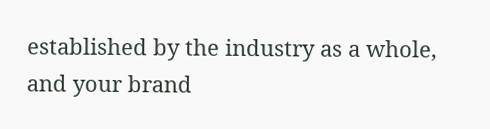established by the industry as a whole, and your brand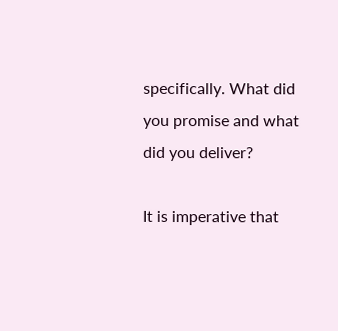specifically. What did you promise and what did you deliver?

It is imperative that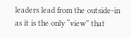leaders lead from the outside-in as it is the only “view” that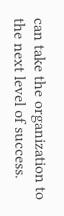can take the organization to the next level of success.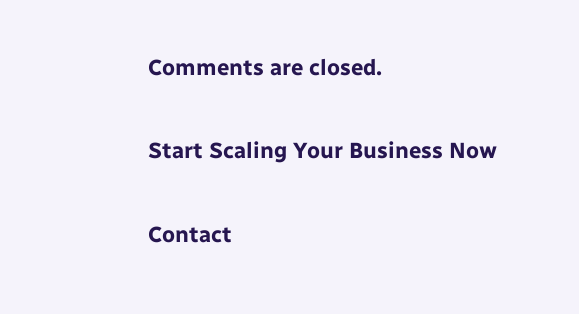Comments are closed.

Start Scaling Your Business Now

Contact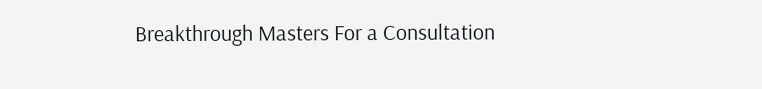Breakthrough Masters For a Consultation